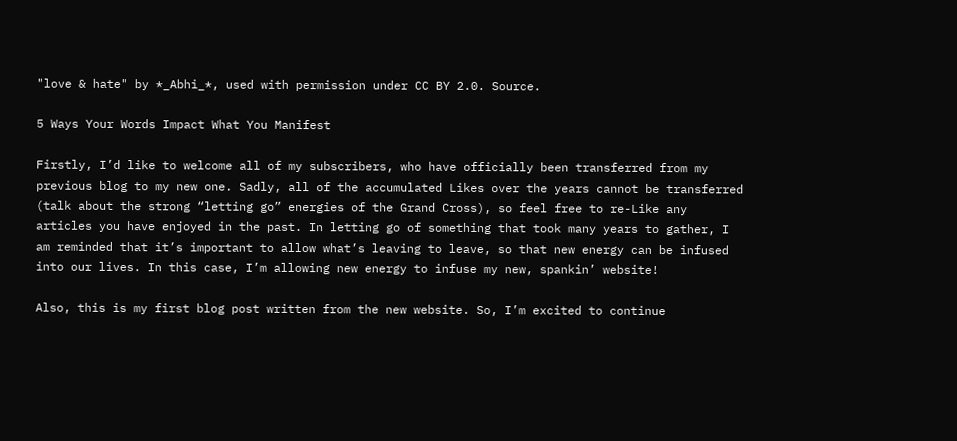"love & hate" by *_Abhi_*, used with permission under CC BY 2.0. Source.

5 Ways Your Words Impact What You Manifest

Firstly, I’d like to welcome all of my subscribers, who have officially been transferred from my previous blog to my new one. Sadly, all of the accumulated Likes over the years cannot be transferred (talk about the strong “letting go” energies of the Grand Cross), so feel free to re-Like any articles you have enjoyed in the past. In letting go of something that took many years to gather, I am reminded that it’s important to allow what’s leaving to leave, so that new energy can be infused into our lives. In this case, I’m allowing new energy to infuse my new, spankin’ website!

Also, this is my first blog post written from the new website. So, I’m excited to continue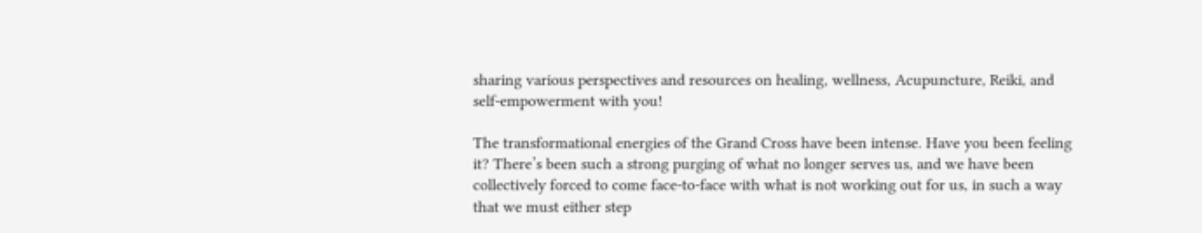sharing various perspectives and resources on healing, wellness, Acupuncture, Reiki, and self-empowerment with you!

The transformational energies of the Grand Cross have been intense. Have you been feeling it? There’s been such a strong purging of what no longer serves us, and we have been collectively forced to come face-to-face with what is not working out for us, in such a way that we must either step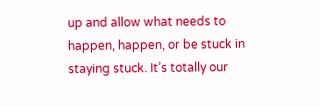up and allow what needs to happen, happen, or be stuck in staying stuck. It’s totally our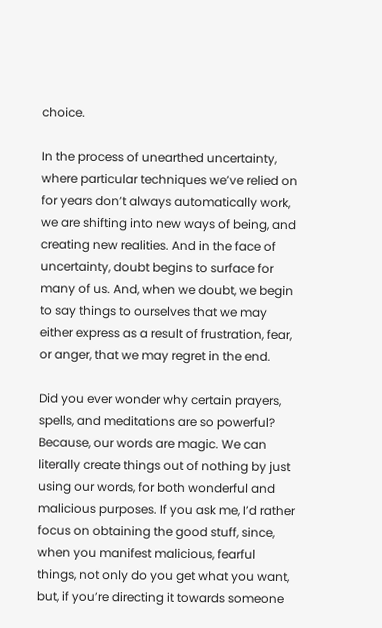choice.

In the process of unearthed uncertainty, where particular techniques we’ve relied on for years don’t always automatically work, we are shifting into new ways of being, and creating new realities. And in the face of uncertainty, doubt begins to surface for many of us. And, when we doubt, we begin to say things to ourselves that we may either express as a result of frustration, fear, or anger, that we may regret in the end.

Did you ever wonder why certain prayers, spells, and meditations are so powerful? Because, our words are magic. We can literally create things out of nothing by just using our words, for both wonderful and malicious purposes. If you ask me, I’d rather focus on obtaining the good stuff, since, when you manifest malicious, fearful things, not only do you get what you want, but, if you’re directing it towards someone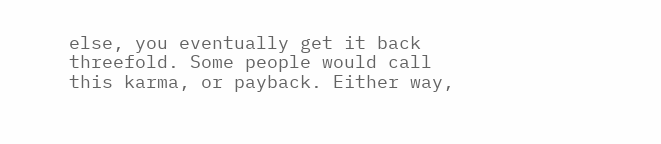else, you eventually get it back threefold. Some people would call this karma, or payback. Either way,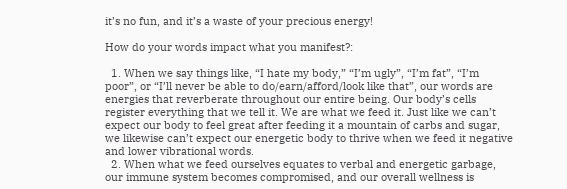it’s no fun, and it’s a waste of your precious energy!

How do your words impact what you manifest?:

  1. When we say things like, “I hate my body,” “I’m ugly”, “I’m fat”, “I’m poor”, or “I’ll never be able to do/earn/afford/look like that”, our words are energies that reverberate throughout our entire being. Our body’s cells register everything that we tell it. We are what we feed it. Just like we can’t expect our body to feel great after feeding it a mountain of carbs and sugar, we likewise can’t expect our energetic body to thrive when we feed it negative and lower vibrational words.
  2. When what we feed ourselves equates to verbal and energetic garbage, our immune system becomes compromised, and our overall wellness is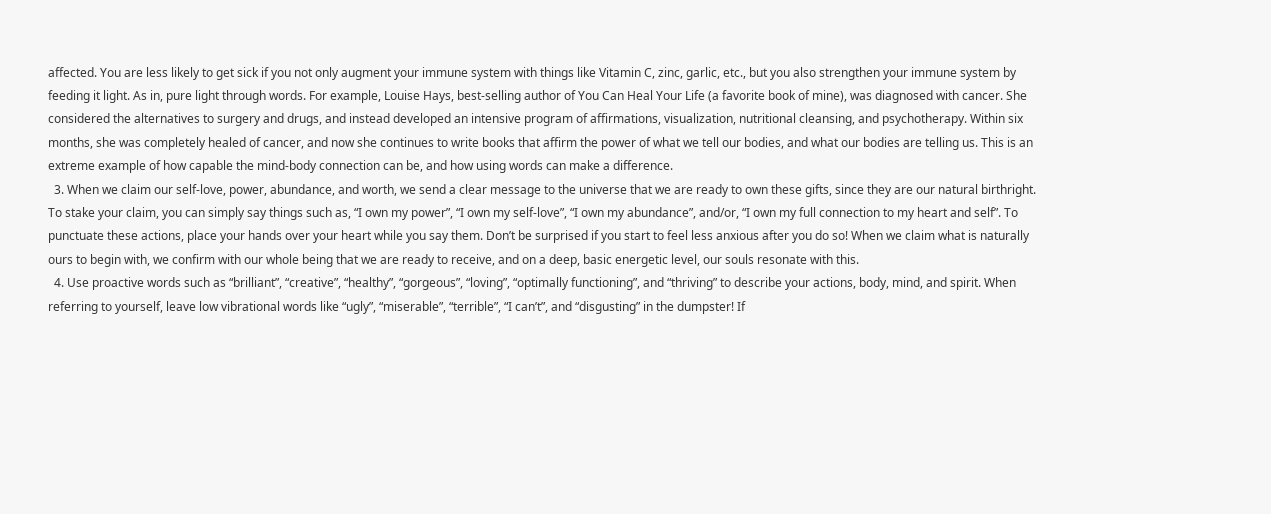affected. You are less likely to get sick if you not only augment your immune system with things like Vitamin C, zinc, garlic, etc., but you also strengthen your immune system by feeding it light. As in, pure light through words. For example, Louise Hays, best-selling author of You Can Heal Your Life (a favorite book of mine), was diagnosed with cancer. She considered the alternatives to surgery and drugs, and instead developed an intensive program of affirmations, visualization, nutritional cleansing, and psychotherapy. Within six months, she was completely healed of cancer, and now she continues to write books that affirm the power of what we tell our bodies, and what our bodies are telling us. This is an extreme example of how capable the mind-body connection can be, and how using words can make a difference.
  3. When we claim our self-love, power, abundance, and worth, we send a clear message to the universe that we are ready to own these gifts, since they are our natural birthright. To stake your claim, you can simply say things such as, “I own my power”, “I own my self-love”, “I own my abundance”, and/or, “I own my full connection to my heart and self”. To punctuate these actions, place your hands over your heart while you say them. Don’t be surprised if you start to feel less anxious after you do so! When we claim what is naturally ours to begin with, we confirm with our whole being that we are ready to receive, and on a deep, basic energetic level, our souls resonate with this.
  4. Use proactive words such as “brilliant”, “creative”, “healthy”, “gorgeous”, “loving”, “optimally functioning”, and “thriving” to describe your actions, body, mind, and spirit. When referring to yourself, leave low vibrational words like “ugly”, “miserable”, “terrible”, “I can’t”, and “disgusting” in the dumpster! If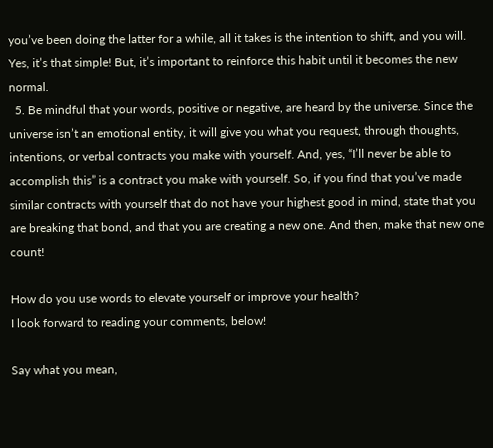you’ve been doing the latter for a while, all it takes is the intention to shift, and you will. Yes, it’s that simple! But, it’s important to reinforce this habit until it becomes the new normal.
  5. Be mindful that your words, positive or negative, are heard by the universe. Since the universe isn’t an emotional entity, it will give you what you request, through thoughts, intentions, or verbal contracts you make with yourself. And, yes, “I’ll never be able to accomplish this” is a contract you make with yourself. So, if you find that you’ve made similar contracts with yourself that do not have your highest good in mind, state that you are breaking that bond, and that you are creating a new one. And then, make that new one count!

How do you use words to elevate yourself or improve your health?
I look forward to reading your comments, below!

Say what you mean,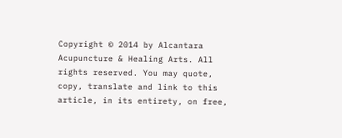Copyright © 2014 by Alcantara Acupuncture & Healing Arts. All rights reserved. You may quote, copy, translate and link to this article, in its entirety, on free,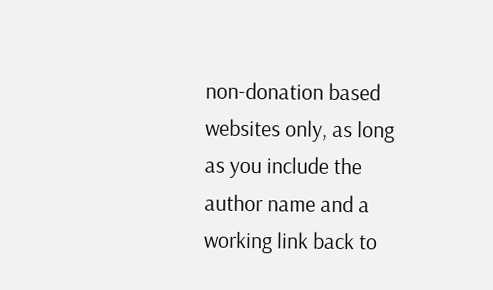non-donation based websites only, as long as you include the author name and a working link back to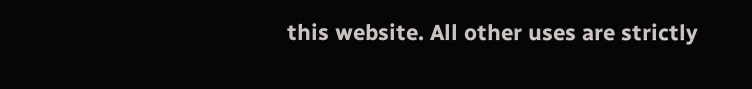this website. All other uses are strictly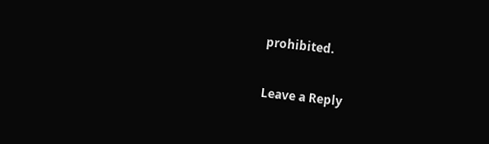prohibited.

Leave a Reply